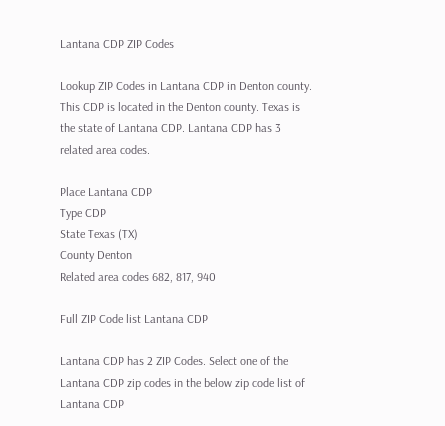Lantana CDP ZIP Codes

Lookup ZIP Codes in Lantana CDP in Denton county. This CDP is located in the Denton county. Texas is the state of Lantana CDP. Lantana CDP has 3 related area codes.

Place Lantana CDP
Type CDP
State Texas (TX)
County Denton
Related area codes 682, 817, 940

Full ZIP Code list Lantana CDP

Lantana CDP has 2 ZIP Codes. Select one of the Lantana CDP zip codes in the below zip code list of Lantana CDP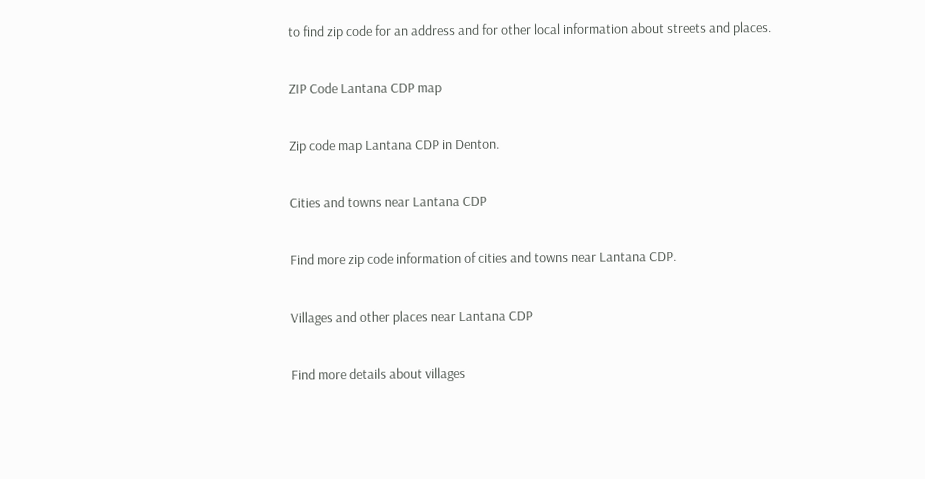to find zip code for an address and for other local information about streets and places.

ZIP Code Lantana CDP map

Zip code map Lantana CDP in Denton.

Cities and towns near Lantana CDP

Find more zip code information of cities and towns near Lantana CDP.

Villages and other places near Lantana CDP

Find more details about villages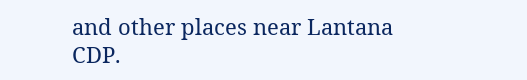and other places near Lantana CDP.